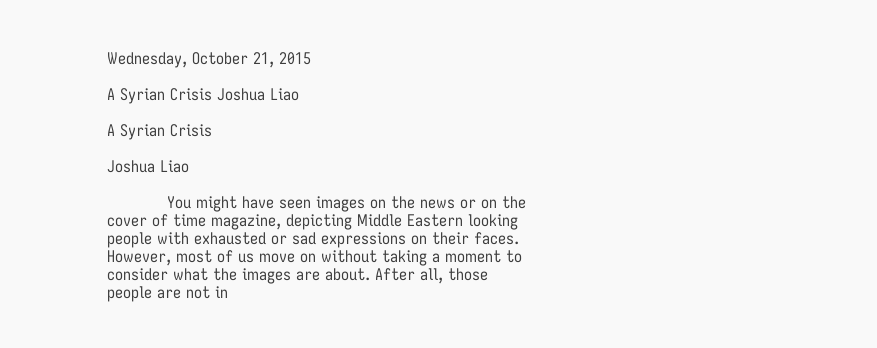Wednesday, October 21, 2015

A Syrian Crisis Joshua Liao

A Syrian Crisis

Joshua Liao

            You might have seen images on the news or on the cover of time magazine, depicting Middle Eastern looking people with exhausted or sad expressions on their faces. However, most of us move on without taking a moment to consider what the images are about. After all, those people are not in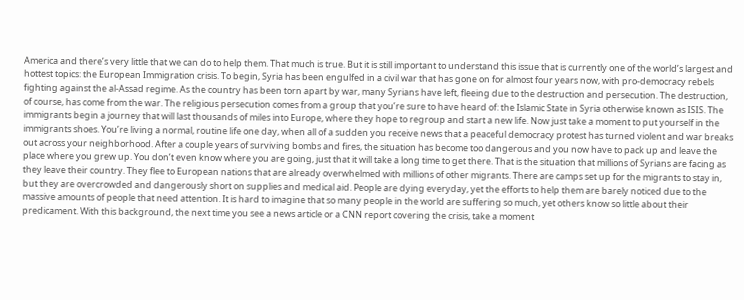America and there’s very little that we can do to help them. That much is true. But it is still important to understand this issue that is currently one of the world’s largest and hottest topics: the European Immigration crisis. To begin, Syria has been engulfed in a civil war that has gone on for almost four years now, with pro-democracy rebels fighting against the al-Assad regime. As the country has been torn apart by war, many Syrians have left, fleeing due to the destruction and persecution. The destruction, of course, has come from the war. The religious persecution comes from a group that you’re sure to have heard of: the Islamic State in Syria otherwise known as ISIS. The immigrants begin a journey that will last thousands of miles into Europe, where they hope to regroup and start a new life. Now just take a moment to put yourself in the immigrants shoes. You’re living a normal, routine life one day, when all of a sudden you receive news that a peaceful democracy protest has turned violent and war breaks out across your neighborhood. After a couple years of surviving bombs and fires, the situation has become too dangerous and you now have to pack up and leave the place where you grew up. You don’t even know where you are going, just that it will take a long time to get there. That is the situation that millions of Syrians are facing as they leave their country. They flee to European nations that are already overwhelmed with millions of other migrants. There are camps set up for the migrants to stay in, but they are overcrowded and dangerously short on supplies and medical aid. People are dying everyday, yet the efforts to help them are barely noticed due to the massive amounts of people that need attention. It is hard to imagine that so many people in the world are suffering so much, yet others know so little about their predicament. With this background, the next time you see a news article or a CNN report covering the crisis, take a moment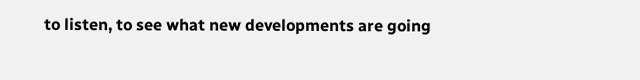to listen, to see what new developments are going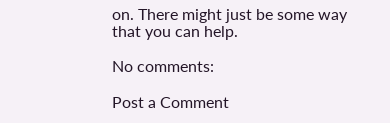on. There might just be some way that you can help.

No comments:

Post a Comment